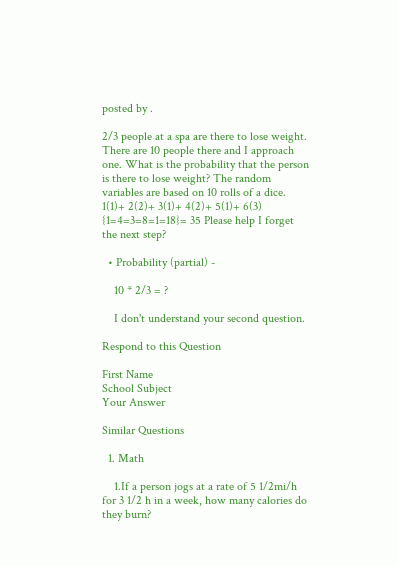posted by .

2/3 people at a spa are there to lose weight. There are 10 people there and I approach one. What is the probability that the person is there to lose weight? The random variables are based on 10 rolls of a dice. 1(1)+ 2(2)+ 3(1)+ 4(2)+ 5(1)+ 6(3) {1=4=3=8=1=18}= 35 Please help I forget the next step?

  • Probability (partial) -

    10 * 2/3 = ?

    I don't understand your second question.

Respond to this Question

First Name
School Subject
Your Answer

Similar Questions

  1. Math

    1.If a person jogs at a rate of 5 1/2mi/h for 3 1/2 h in a week, how many calories do they burn?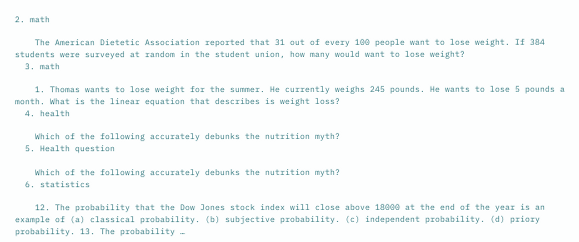2. math

    The American Dietetic Association reported that 31 out of every 100 people want to lose weight. If 384 students were surveyed at random in the student union, how many would want to lose weight?
  3. math

    1. Thomas wants to lose weight for the summer. He currently weighs 245 pounds. He wants to lose 5 pounds a month. What is the linear equation that describes is weight loss?
  4. health

    Which of the following accurately debunks the nutrition myth?
  5. Health question

    Which of the following accurately debunks the nutrition myth?
  6. statistics

    12. The probability that the Dow Jones stock index will close above 18000 at the end of the year is an example of (a) classical probability. (b) subjective probability. (c) independent probability. (d) priory probability. 13. The probability …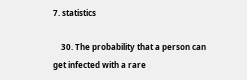7. statistics

    30. The probability that a person can get infected with a rare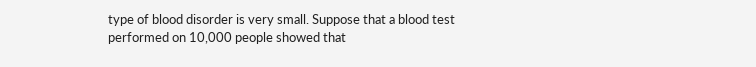type of blood disorder is very small. Suppose that a blood test performed on 10,000 people showed that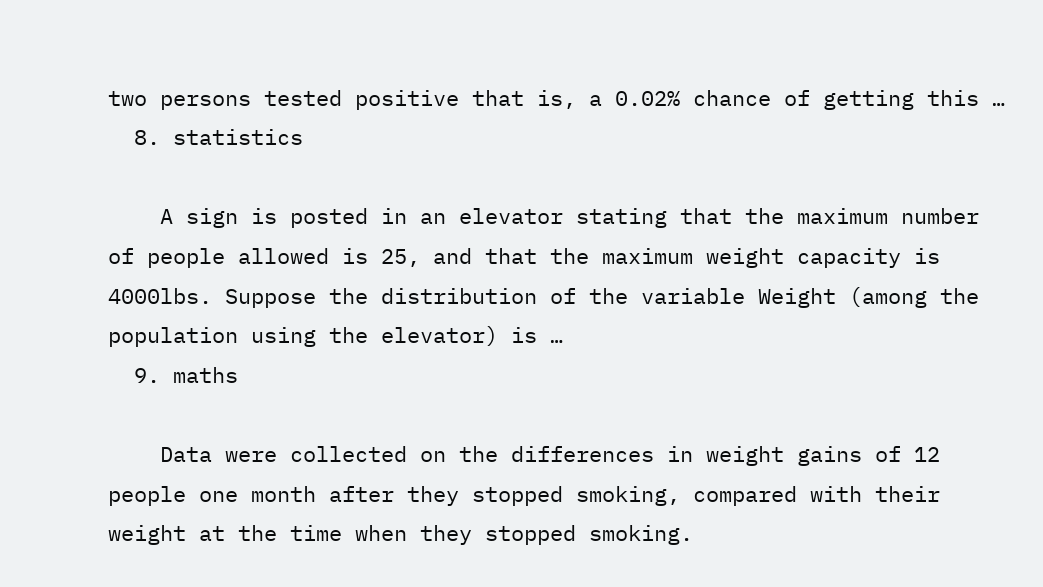two persons tested positive that is, a 0.02% chance of getting this …
  8. statistics

    A sign is posted in an elevator stating that the maximum number of people allowed is 25, and that the maximum weight capacity is 4000lbs. Suppose the distribution of the variable Weight (among the population using the elevator) is …
  9. maths

    Data were collected on the differences in weight gains of 12 people one month after they stopped smoking, compared with their weight at the time when they stopped smoking.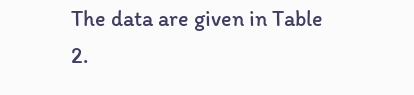The data are given in Table 2.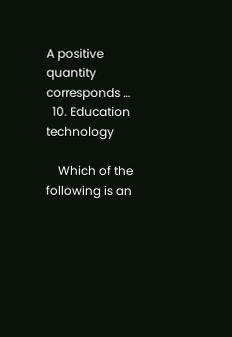A positive quantity corresponds …
  10. Education technology

    Which of the following is an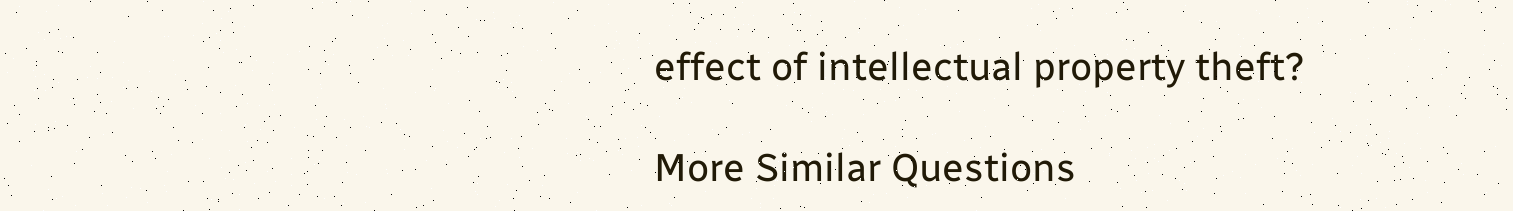effect of intellectual property theft?

More Similar Questions